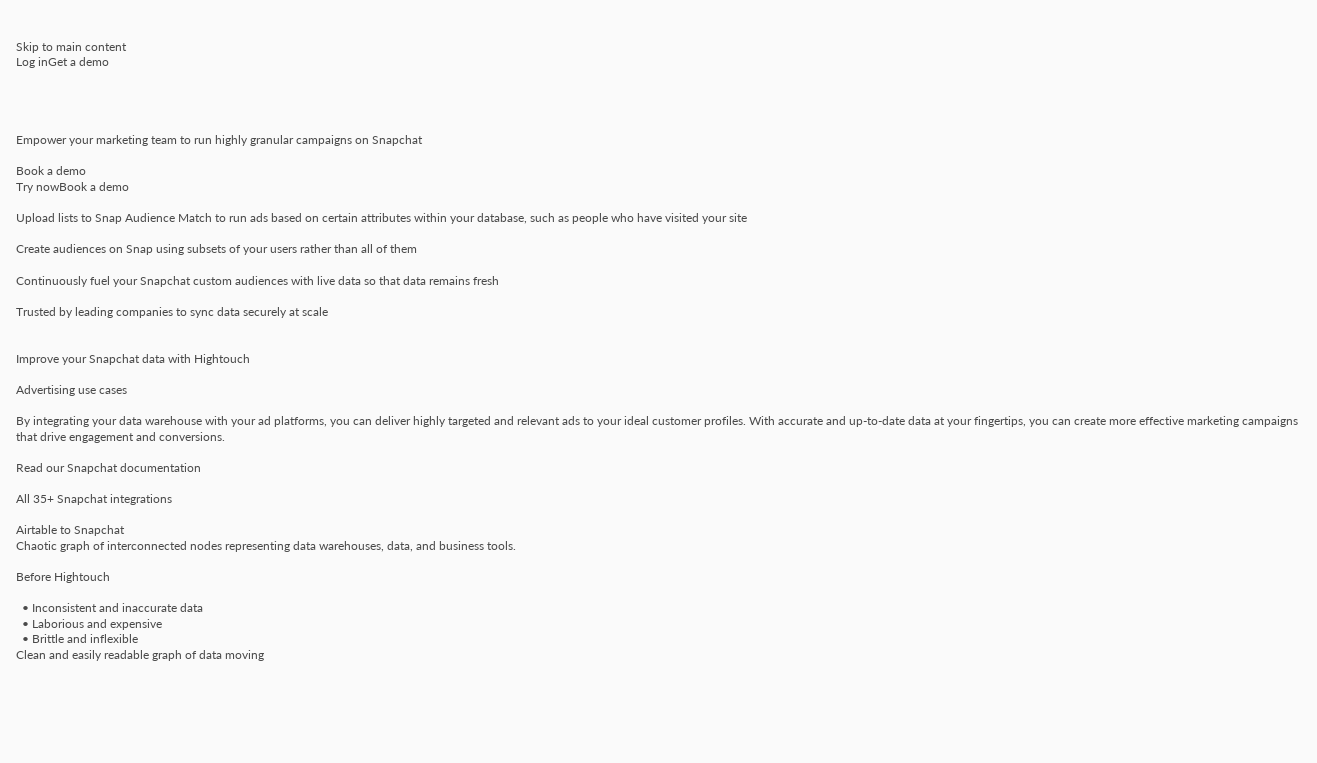Skip to main content
Log inGet a demo




Empower your marketing team to run highly granular campaigns on Snapchat

Book a demo
Try nowBook a demo

Upload lists to Snap Audience Match to run ads based on certain attributes within your database, such as people who have visited your site

Create audiences on Snap using subsets of your users rather than all of them

Continuously fuel your Snapchat custom audiences with live data so that data remains fresh

Trusted by leading companies to sync data securely at scale


Improve your Snapchat data with Hightouch

Advertising use cases

By integrating your data warehouse with your ad platforms, you can deliver highly targeted and relevant ads to your ideal customer profiles. With accurate and up-to-date data at your fingertips, you can create more effective marketing campaigns that drive engagement and conversions.

Read our Snapchat documentation

All 35+ Snapchat integrations

Airtable to Snapchat
Chaotic graph of interconnected nodes representing data warehouses, data, and business tools.

Before Hightouch

  • Inconsistent and inaccurate data
  • Laborious and expensive
  • Brittle and inflexible
Clean and easily readable graph of data moving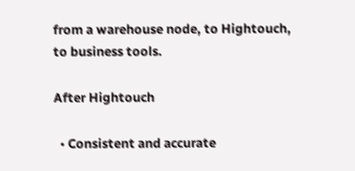from a warehouse node, to Hightouch, to business tools.

After Hightouch

  • Consistent and accurate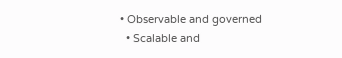• Observable and governed
  • Scalable and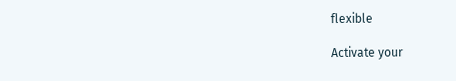flexible

Activate your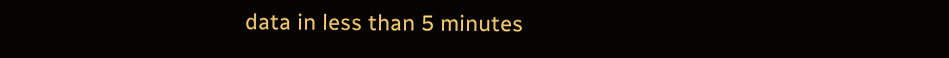data in less than 5 minutes